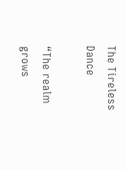The Tireless Dance

“The realm grows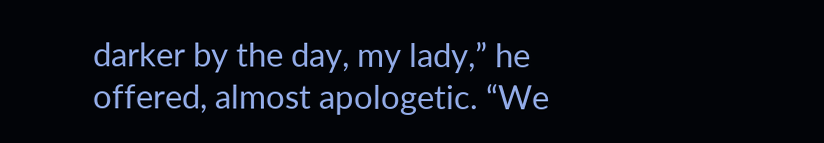darker by the day, my lady,” he offered, almost apologetic. “We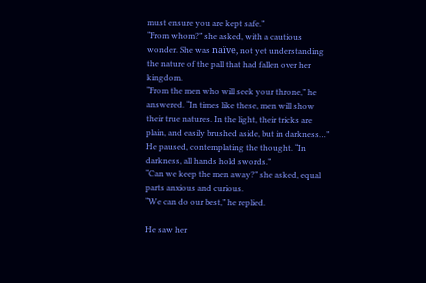must ensure you are kept safe.”
“From whom?” she asked, with a cautious wonder. She was naïve, not yet understanding the nature of the pall that had fallen over her kingdom.
“From the men who will seek your throne,” he answered. “In times like these, men will show their true natures. In the light, their tricks are plain, and easily brushed aside, but in darkness…” He paused, contemplating the thought. “In darkness, all hands hold swords.”
“Can we keep the men away?” she asked, equal parts anxious and curious.
“We can do our best,” he replied.

He saw her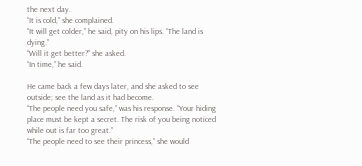the next day.
“It is cold,” she complained.
“It will get colder,” he said, pity on his lips. “The land is dying.”
“Will it get better?” she asked.
“In time,” he said.

He came back a few days later, and she asked to see outside; see the land as it had become.
“The people need you safe,” was his response. “Your hiding place must be kept a secret. The risk of you being noticed while out is far too great.”
“The people need to see their princess,” she would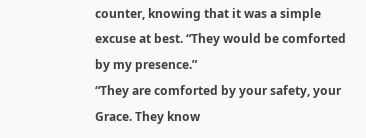counter, knowing that it was a simple excuse at best. “They would be comforted by my presence.”
“They are comforted by your safety, your Grace. They know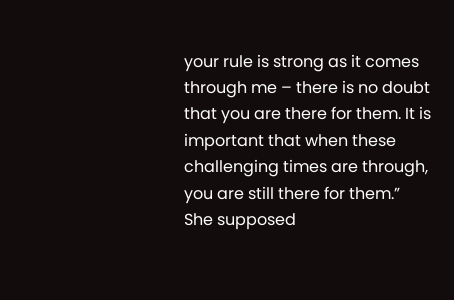your rule is strong as it comes through me – there is no doubt that you are there for them. It is important that when these challenging times are through, you are still there for them.”
She supposed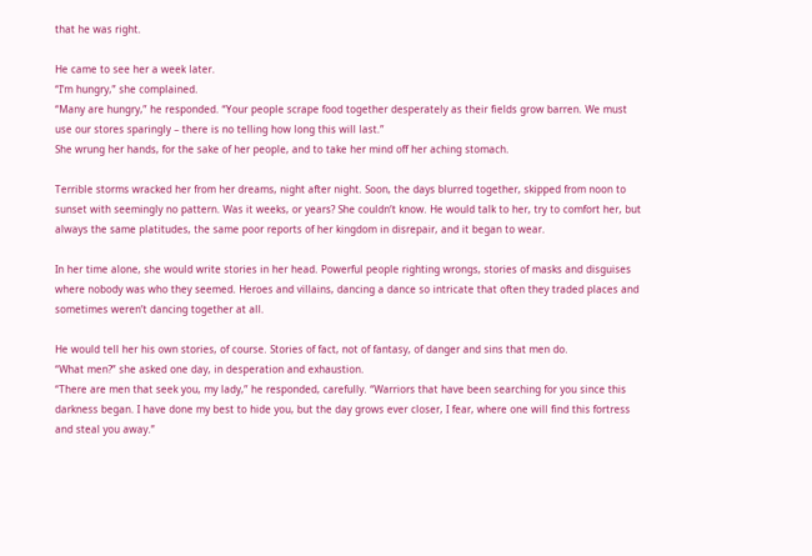that he was right.

He came to see her a week later.
“I’m hungry,” she complained.
“Many are hungry,” he responded. “Your people scrape food together desperately as their fields grow barren. We must use our stores sparingly – there is no telling how long this will last.”
She wrung her hands, for the sake of her people, and to take her mind off her aching stomach.

Terrible storms wracked her from her dreams, night after night. Soon, the days blurred together, skipped from noon to sunset with seemingly no pattern. Was it weeks, or years? She couldn’t know. He would talk to her, try to comfort her, but always the same platitudes, the same poor reports of her kingdom in disrepair, and it began to wear.

In her time alone, she would write stories in her head. Powerful people righting wrongs, stories of masks and disguises where nobody was who they seemed. Heroes and villains, dancing a dance so intricate that often they traded places and sometimes weren’t dancing together at all.

He would tell her his own stories, of course. Stories of fact, not of fantasy, of danger and sins that men do.
“What men?” she asked one day, in desperation and exhaustion.
“There are men that seek you, my lady,” he responded, carefully. “Warriors that have been searching for you since this darkness began. I have done my best to hide you, but the day grows ever closer, I fear, where one will find this fortress and steal you away.”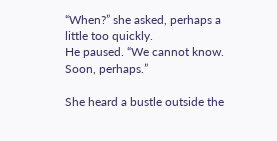“When?” she asked, perhaps a little too quickly.
He paused. “We cannot know. Soon, perhaps.”

She heard a bustle outside the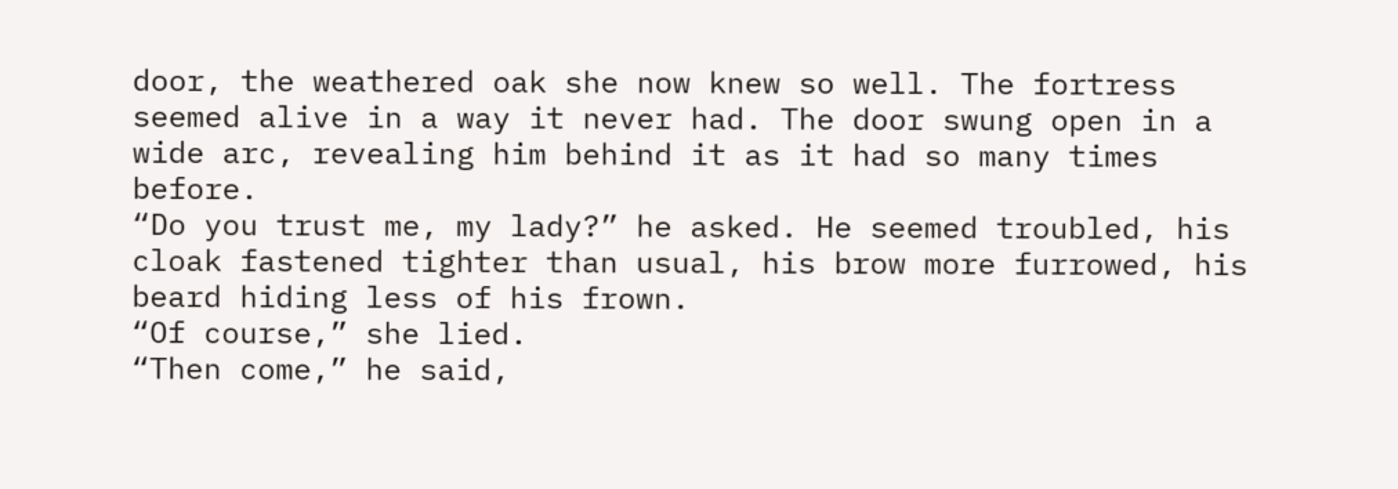door, the weathered oak she now knew so well. The fortress seemed alive in a way it never had. The door swung open in a wide arc, revealing him behind it as it had so many times before.
“Do you trust me, my lady?” he asked. He seemed troubled, his cloak fastened tighter than usual, his brow more furrowed, his beard hiding less of his frown.
“Of course,” she lied.
“Then come,” he said,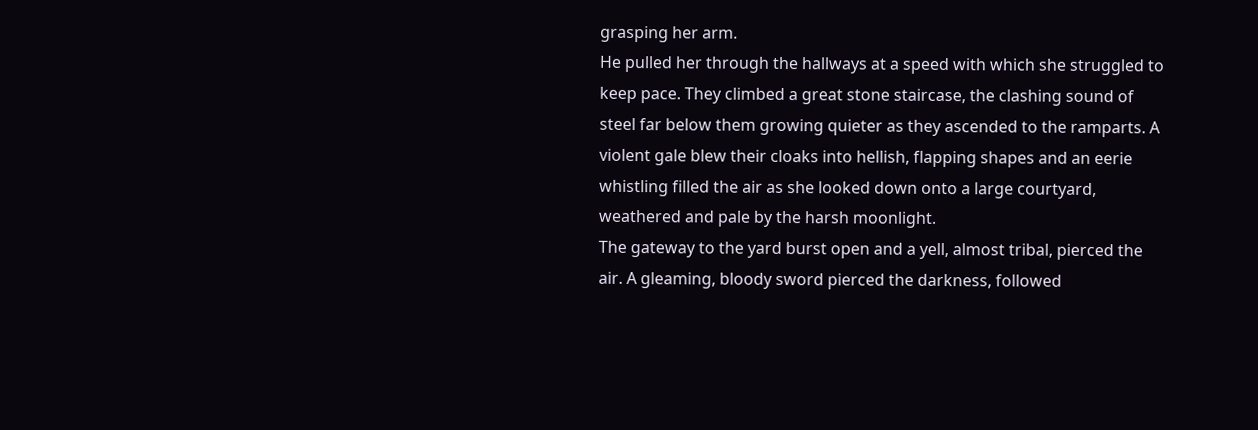grasping her arm.
He pulled her through the hallways at a speed with which she struggled to keep pace. They climbed a great stone staircase, the clashing sound of steel far below them growing quieter as they ascended to the ramparts. A violent gale blew their cloaks into hellish, flapping shapes and an eerie whistling filled the air as she looked down onto a large courtyard, weathered and pale by the harsh moonlight.
The gateway to the yard burst open and a yell, almost tribal, pierced the air. A gleaming, bloody sword pierced the darkness, followed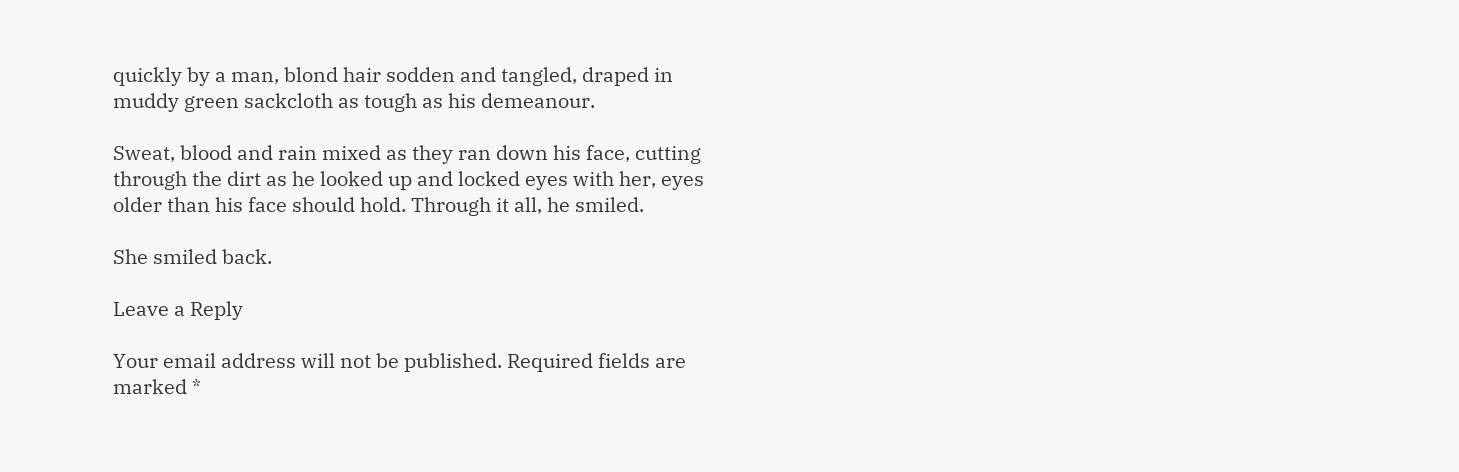quickly by a man, blond hair sodden and tangled, draped in muddy green sackcloth as tough as his demeanour.

Sweat, blood and rain mixed as they ran down his face, cutting through the dirt as he looked up and locked eyes with her, eyes older than his face should hold. Through it all, he smiled.

She smiled back.

Leave a Reply

Your email address will not be published. Required fields are marked *